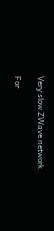Very slow ZWave network

For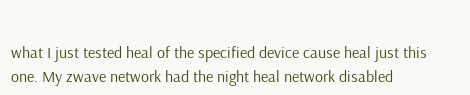what I just tested heal of the specified device cause heal just this one. My zwave network had the night heal network disabled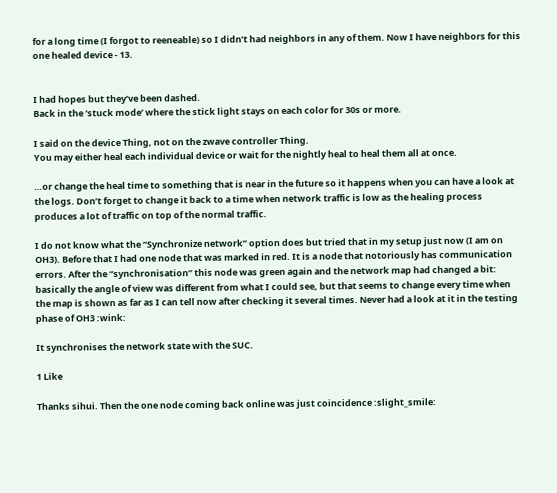for a long time (I forgot to reeneable) so I didn’t had neighbors in any of them. Now I have neighbors for this one healed device - 13.


I had hopes but they’ve been dashed.
Back in the ‘stuck mode’ where the stick light stays on each color for 30s or more.

I said on the device Thing, not on the zwave controller Thing.
You may either heal each individual device or wait for the nightly heal to heal them all at once.

…or change the heal time to something that is near in the future so it happens when you can have a look at the logs. Don’t forget to change it back to a time when network traffic is low as the healing process produces a lot of traffic on top of the normal traffic.

I do not know what the “Synchronize network” option does but tried that in my setup just now (I am on OH3). Before that I had one node that was marked in red. It is a node that notoriously has communication errors. After the “synchronisation” this node was green again and the network map had changed a bit: basically the angle of view was different from what I could see, but that seems to change every time when the map is shown as far as I can tell now after checking it several times. Never had a look at it in the testing phase of OH3 :wink:

It synchronises the network state with the SUC.

1 Like

Thanks sihui. Then the one node coming back online was just coincidence :slight_smile: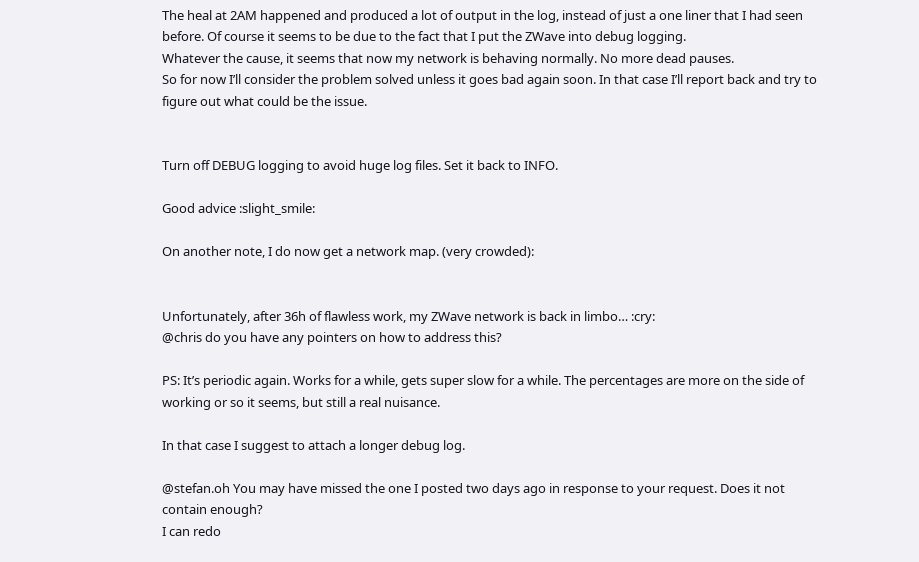The heal at 2AM happened and produced a lot of output in the log, instead of just a one liner that I had seen before. Of course it seems to be due to the fact that I put the ZWave into debug logging.
Whatever the cause, it seems that now my network is behaving normally. No more dead pauses.
So for now I’ll consider the problem solved unless it goes bad again soon. In that case I’ll report back and try to figure out what could be the issue.


Turn off DEBUG logging to avoid huge log files. Set it back to INFO.

Good advice :slight_smile:

On another note, I do now get a network map. (very crowded):


Unfortunately, after 36h of flawless work, my ZWave network is back in limbo… :cry:
@chris do you have any pointers on how to address this?

PS: It’s periodic again. Works for a while, gets super slow for a while. The percentages are more on the side of working or so it seems, but still a real nuisance.

In that case I suggest to attach a longer debug log.

@stefan.oh You may have missed the one I posted two days ago in response to your request. Does it not contain enough?
I can redo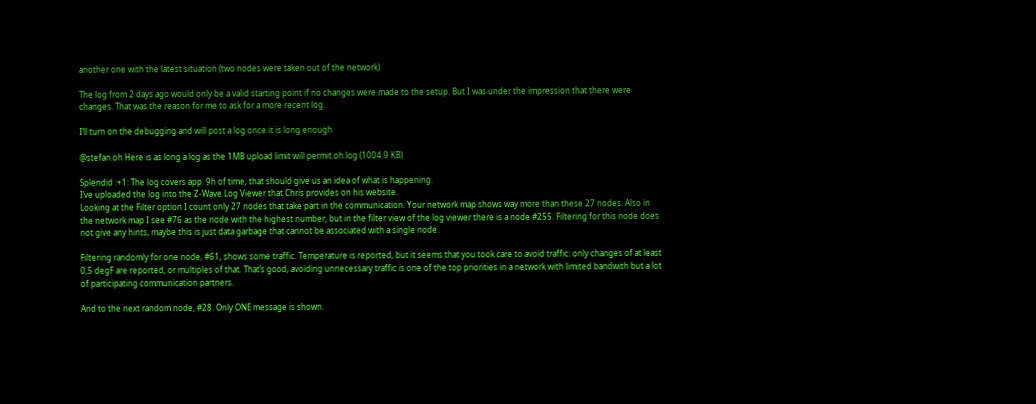another one with the latest situation (two nodes were taken out of the network)

The log from 2 days ago would only be a valid starting point if no changes were made to the setup. But I was under the impression that there were changes. That was the reason for me to ask for a more recent log.

I’ll turn on the debugging and will post a log once it is long enough

@stefan.oh Here is as long a log as the 1MB upload limit will permit.oh.log (1004.9 KB)

Splendid :+1: The log covers app. 9h of time, that should give us an idea of what is happening.
I’ve uploaded the log into the Z-Wave Log Viewer that Chris provides on his website.
Looking at the Filter option I count only 27 nodes that take part in the communication. Your network map shows way more than these 27 nodes. Also in the network map I see #76 as the node with the highest number, but in the filter view of the log viewer there is a node #255. Filtering for this node does not give any hints, maybe this is just data garbage that cannot be associated with a single node.

Filtering randomly for one node, #61, shows some traffic. Temperature is reported, but it seems that you took care to avoid traffic: only changes of at least 0,5 degF are reported, or multiples of that. That’s good, avoiding unnecessary traffic is one of the top priorities in a network with limited bandwith but a lot of participating communication partners.

And to the next random node, #28. Only ONE message is shown.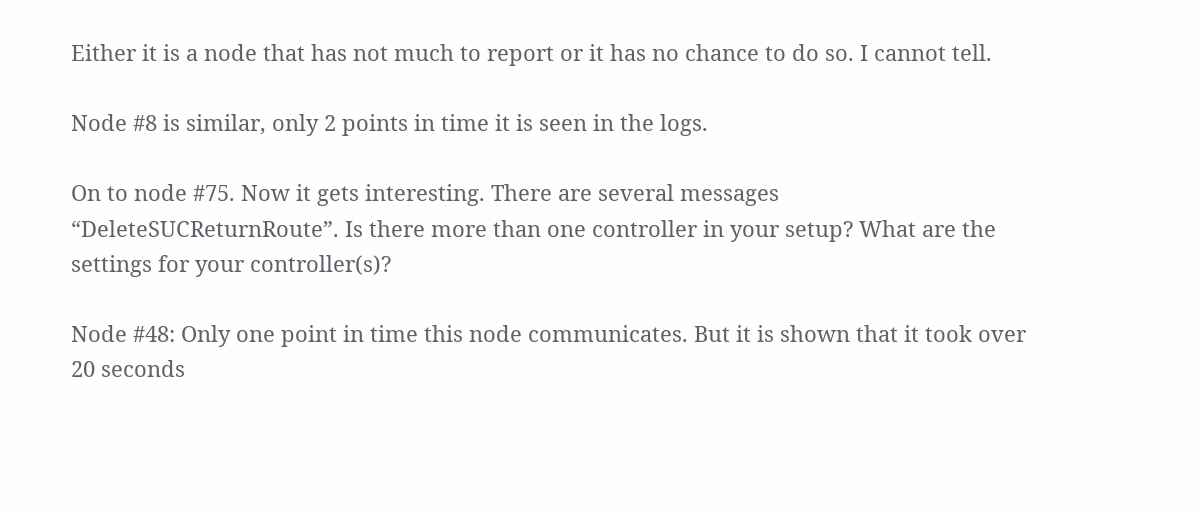Either it is a node that has not much to report or it has no chance to do so. I cannot tell.

Node #8 is similar, only 2 points in time it is seen in the logs.

On to node #75. Now it gets interesting. There are several messages “DeleteSUCReturnRoute”. Is there more than one controller in your setup? What are the settings for your controller(s)?

Node #48: Only one point in time this node communicates. But it is shown that it took over 20 seconds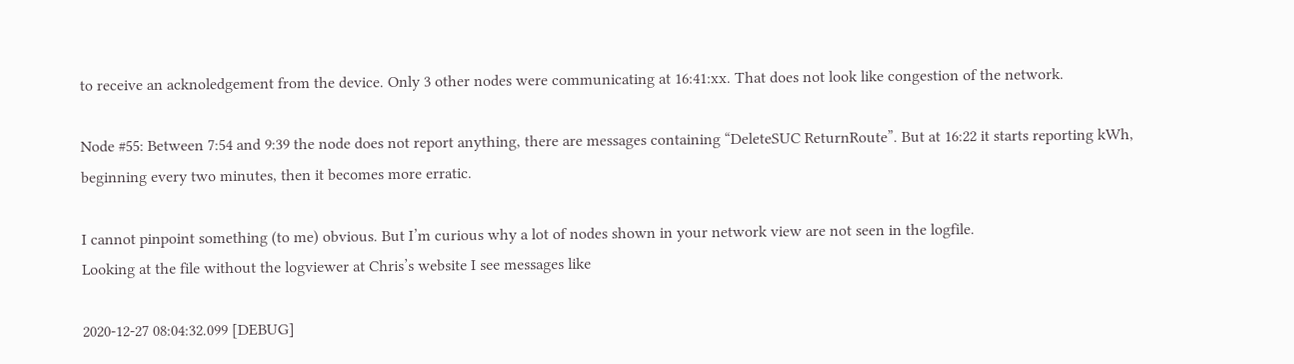to receive an acknoledgement from the device. Only 3 other nodes were communicating at 16:41:xx. That does not look like congestion of the network.

Node #55: Between 7:54 and 9:39 the node does not report anything, there are messages containing “DeleteSUC ReturnRoute”. But at 16:22 it starts reporting kWh, beginning every two minutes, then it becomes more erratic.

I cannot pinpoint something (to me) obvious. But I’m curious why a lot of nodes shown in your network view are not seen in the logfile.
Looking at the file without the logviewer at Chris’s website I see messages like

2020-12-27 08:04:32.099 [DEBUG]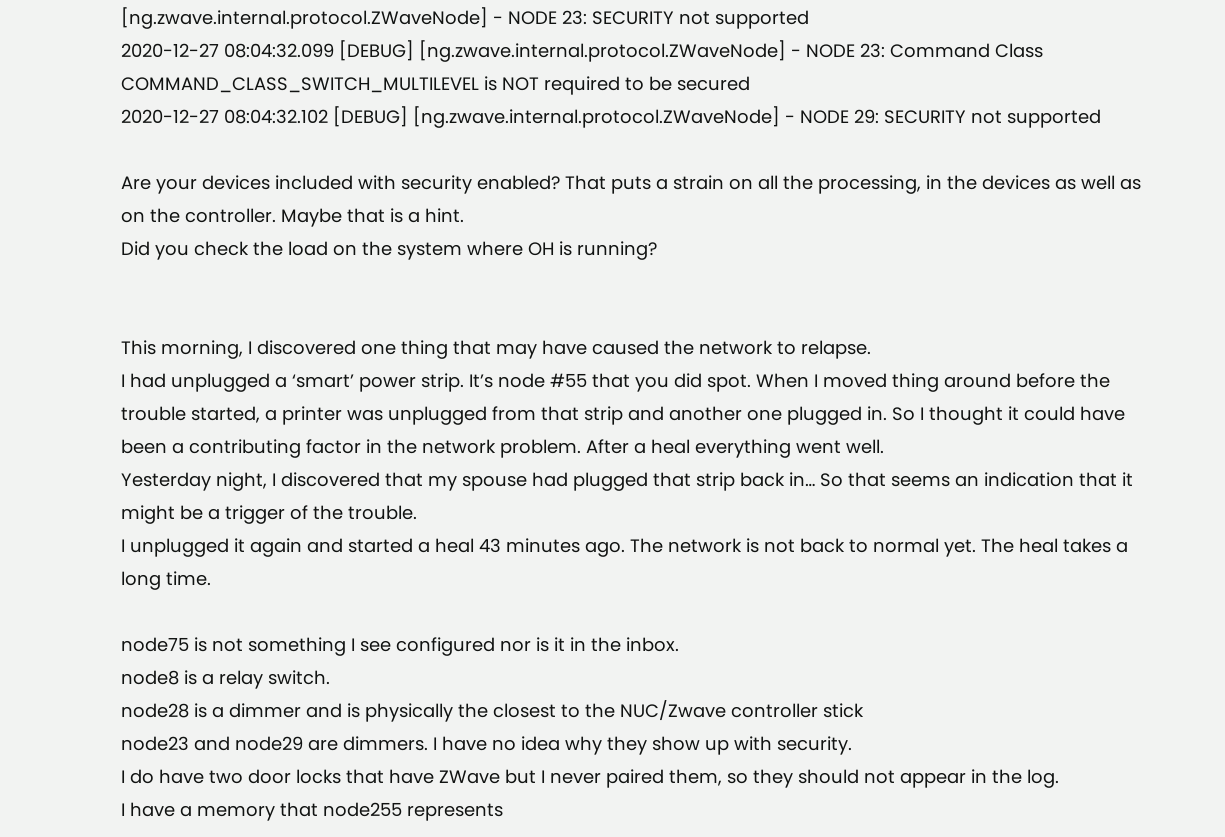[ng.zwave.internal.protocol.ZWaveNode] - NODE 23: SECURITY not supported
2020-12-27 08:04:32.099 [DEBUG] [ng.zwave.internal.protocol.ZWaveNode] - NODE 23: Command Class COMMAND_CLASS_SWITCH_MULTILEVEL is NOT required to be secured
2020-12-27 08:04:32.102 [DEBUG] [ng.zwave.internal.protocol.ZWaveNode] - NODE 29: SECURITY not supported

Are your devices included with security enabled? That puts a strain on all the processing, in the devices as well as on the controller. Maybe that is a hint.
Did you check the load on the system where OH is running?


This morning, I discovered one thing that may have caused the network to relapse.
I had unplugged a ‘smart’ power strip. It’s node #55 that you did spot. When I moved thing around before the trouble started, a printer was unplugged from that strip and another one plugged in. So I thought it could have been a contributing factor in the network problem. After a heal everything went well.
Yesterday night, I discovered that my spouse had plugged that strip back in… So that seems an indication that it might be a trigger of the trouble.
I unplugged it again and started a heal 43 minutes ago. The network is not back to normal yet. The heal takes a long time.

node75 is not something I see configured nor is it in the inbox.
node8 is a relay switch.
node28 is a dimmer and is physically the closest to the NUC/Zwave controller stick
node23 and node29 are dimmers. I have no idea why they show up with security.
I do have two door locks that have ZWave but I never paired them, so they should not appear in the log.
I have a memory that node255 represents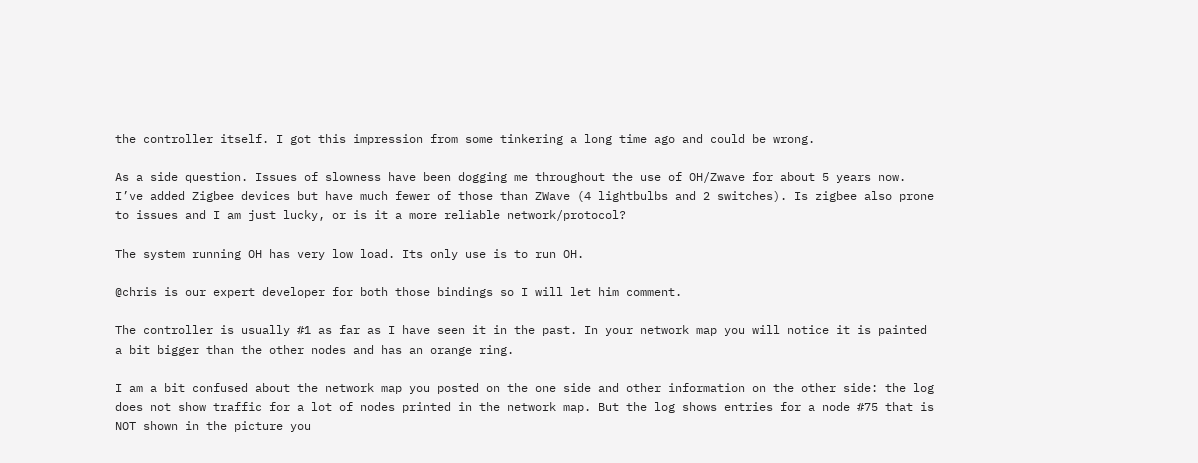the controller itself. I got this impression from some tinkering a long time ago and could be wrong.

As a side question. Issues of slowness have been dogging me throughout the use of OH/Zwave for about 5 years now. I’ve added Zigbee devices but have much fewer of those than ZWave (4 lightbulbs and 2 switches). Is zigbee also prone to issues and I am just lucky, or is it a more reliable network/protocol?

The system running OH has very low load. Its only use is to run OH.

@chris is our expert developer for both those bindings so I will let him comment.

The controller is usually #1 as far as I have seen it in the past. In your network map you will notice it is painted a bit bigger than the other nodes and has an orange ring.

I am a bit confused about the network map you posted on the one side and other information on the other side: the log does not show traffic for a lot of nodes printed in the network map. But the log shows entries for a node #75 that is NOT shown in the picture you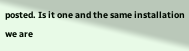posted. Is it one and the same installation we are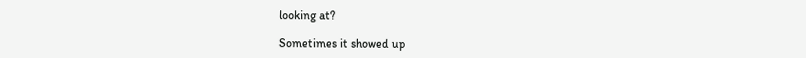looking at?

Sometimes it showed up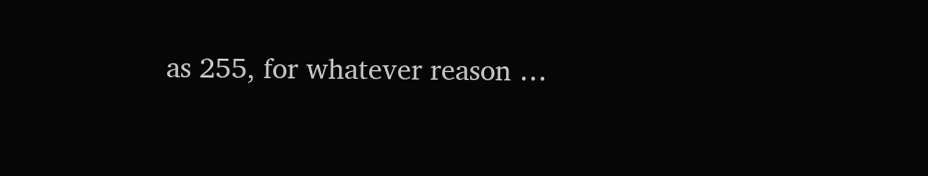as 255, for whatever reason …